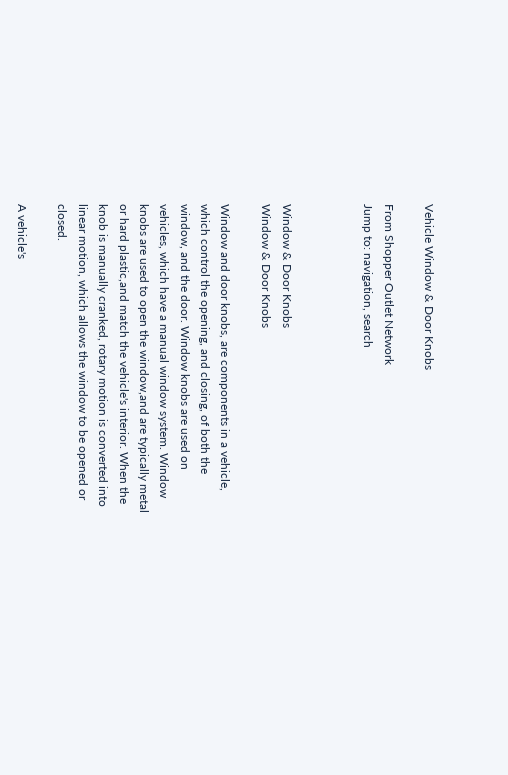Vehicle Window & Door Knobs

From Shopper Outlet Network
Jump to: navigation, search



Window & Door Knobs
Window & Door Knobs

Window and door knobs, are components in a vehicle, which control the opening, and closing, of both the window, and the door. Window knobs are used on vehicles, which have a manual window system. Window knobs are used to open the window,and are typically metal or hard plastic,and match the vehicle's interior. When the knob is manually cranked, rotary motion is converted into linear motion, which allows the window to be opened or closed.

A vehicle's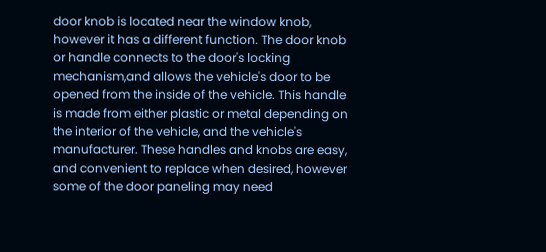door knob is located near the window knob, however it has a different function. The door knob or handle connects to the door's locking mechanism,and allows the vehicle's door to be opened from the inside of the vehicle. This handle is made from either plastic or metal depending on the interior of the vehicle, and the vehicle's manufacturer. These handles and knobs are easy, and convenient to replace when desired, however some of the door paneling may need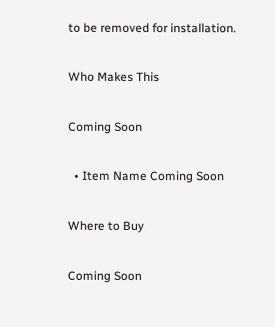to be removed for installation.

Who Makes This

Coming Soon

  • Item Name Coming Soon

Where to Buy

Coming Soon